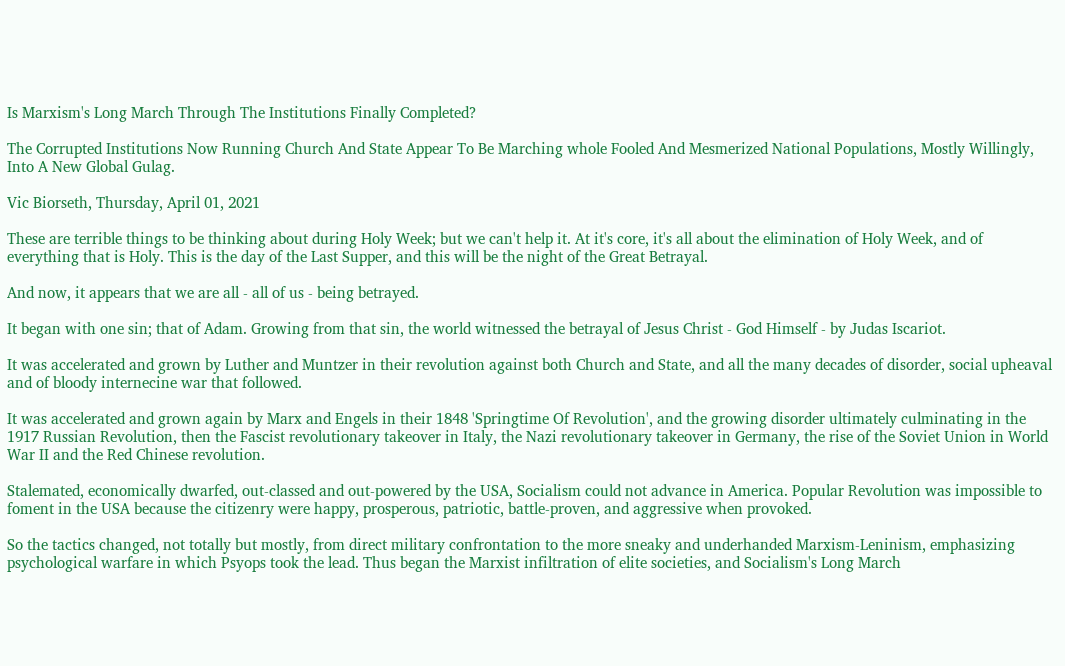Is Marxism's Long March Through The Institutions Finally Completed?

The Corrupted Institutions Now Running Church And State Appear To Be Marching whole Fooled And Mesmerized National Populations, Mostly Willingly, Into A New Global Gulag.

Vic Biorseth, Thursday, April 01, 2021

These are terrible things to be thinking about during Holy Week; but we can't help it. At it's core, it's all about the elimination of Holy Week, and of everything that is Holy. This is the day of the Last Supper, and this will be the night of the Great Betrayal.

And now, it appears that we are all - all of us - being betrayed.

It began with one sin; that of Adam. Growing from that sin, the world witnessed the betrayal of Jesus Christ - God Himself - by Judas Iscariot.

It was accelerated and grown by Luther and Muntzer in their revolution against both Church and State, and all the many decades of disorder, social upheaval and of bloody internecine war that followed.

It was accelerated and grown again by Marx and Engels in their 1848 'Springtime Of Revolution', and the growing disorder ultimately culminating in the 1917 Russian Revolution, then the Fascist revolutionary takeover in Italy, the Nazi revolutionary takeover in Germany, the rise of the Soviet Union in World War II and the Red Chinese revolution.

Stalemated, economically dwarfed, out-classed and out-powered by the USA, Socialism could not advance in America. Popular Revolution was impossible to foment in the USA because the citizenry were happy, prosperous, patriotic, battle-proven, and aggressive when provoked.

So the tactics changed, not totally but mostly, from direct military confrontation to the more sneaky and underhanded Marxism-Leninism, emphasizing psychological warfare in which Psyops took the lead. Thus began the Marxist infiltration of elite societies, and Socialism's Long March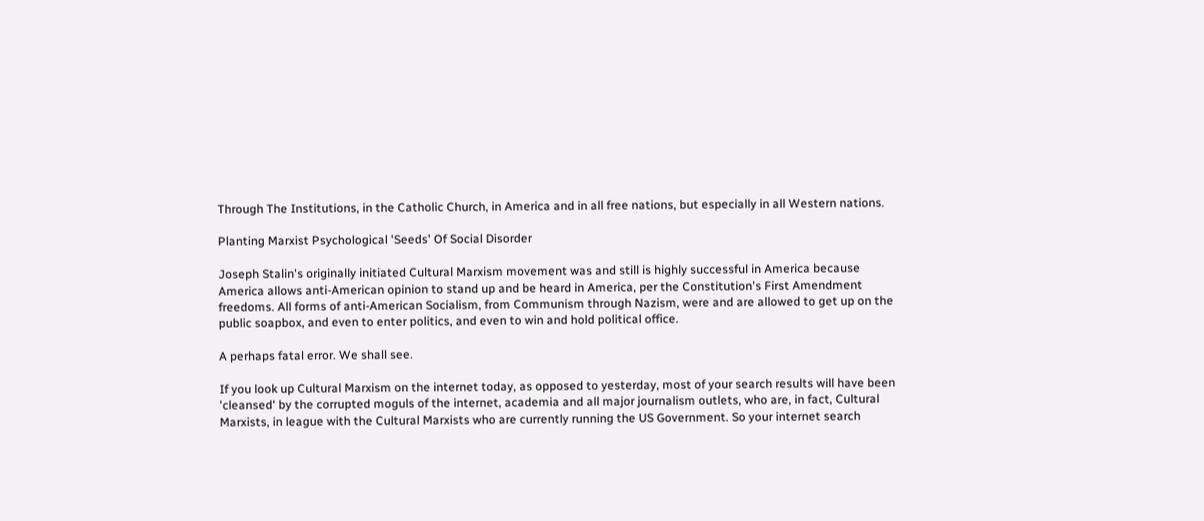Through The Institutions, in the Catholic Church, in America and in all free nations, but especially in all Western nations.

Planting Marxist Psychological 'Seeds' Of Social Disorder

Joseph Stalin's originally initiated Cultural Marxism movement was and still is highly successful in America because America allows anti-American opinion to stand up and be heard in America, per the Constitution's First Amendment freedoms. All forms of anti-American Socialism, from Communism through Nazism, were and are allowed to get up on the public soapbox, and even to enter politics, and even to win and hold political office.

A perhaps fatal error. We shall see.

If you look up Cultural Marxism on the internet today, as opposed to yesterday, most of your search results will have been 'cleansed' by the corrupted moguls of the internet, academia and all major journalism outlets, who are, in fact, Cultural Marxists, in league with the Cultural Marxists who are currently running the US Government. So your internet search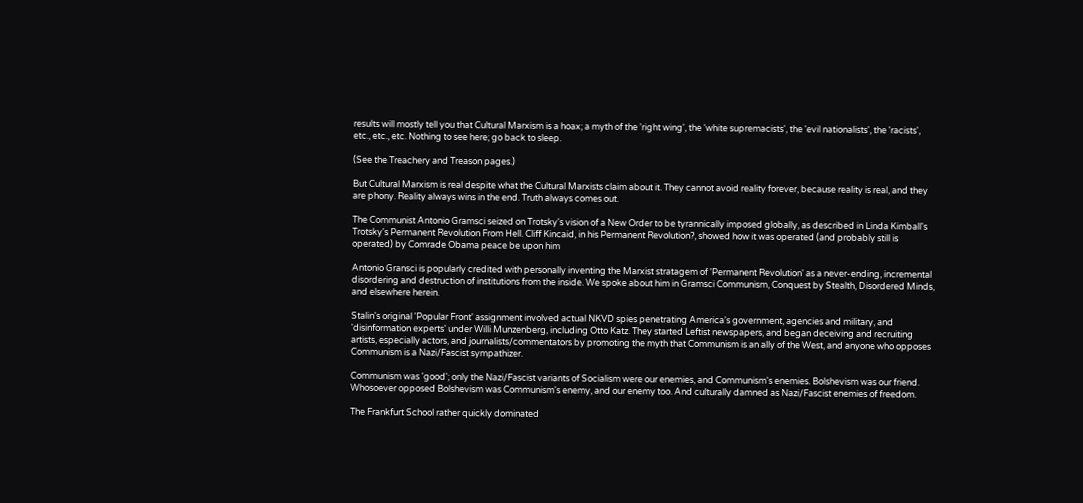results will mostly tell you that Cultural Marxism is a hoax; a myth of the 'right wing', the 'white supremacists', the 'evil nationalists', the 'racists', etc., etc., etc. Nothing to see here; go back to sleep.

(See the Treachery and Treason pages.)

But Cultural Marxism is real despite what the Cultural Marxists claim about it. They cannot avoid reality forever, because reality is real, and they are phony. Reality always wins in the end. Truth always comes out.

The Communist Antonio Gramsci seized on Trotsky's vision of a New Order to be tyrannically imposed globally, as described in Linda Kimball's Trotsky's Permanent Revolution From Hell. Cliff Kincaid, in his Permanent Revolution?, showed how it was operated (and probably still is operated) by Comrade Obama peace be upon him

Antonio Gransci is popularly credited with personally inventing the Marxist stratagem of 'Permanent Revolution' as a never-ending, incremental disordering and destruction of institutions from the inside. We spoke about him in Gramsci Communism, Conquest by Stealth, Disordered Minds, and elsewhere herein.

Stalin's original 'Popular Front' assignment involved actual NKVD spies penetrating America's government, agencies and military, and 'disinformation experts' under Willi Munzenberg, including Otto Katz. They started Leftist newspapers, and began deceiving and recruiting artists, especially actors, and journalists/commentators by promoting the myth that Communism is an ally of the West, and anyone who opposes Communism is a Nazi/Fascist sympathizer.

Communism was 'good'; only the Nazi/Fascist variants of Socialism were our enemies, and Communism's enemies. Bolshevism was our friend. Whosoever opposed Bolshevism was Communism's enemy, and our enemy too. And culturally damned as Nazi/Fascist enemies of freedom.

The Frankfurt School rather quickly dominated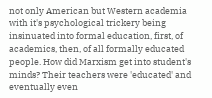not only American but Western academia with it's psychological trickery being insinuated into formal education, first, of academics, then, of all formally educated people. How did Marxism get into student's minds? Their teachers were 'educated' and eventually even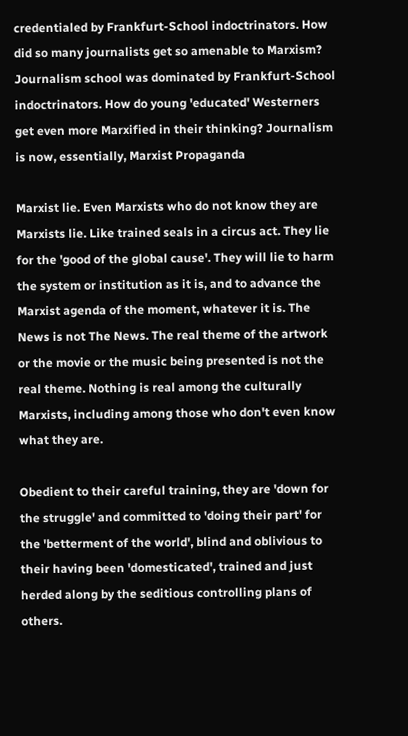credentialed by Frankfurt-School indoctrinators. How did so many journalists get so amenable to Marxism? Journalism school was dominated by Frankfurt-School indoctrinators. How do young 'educated' Westerners get even more Marxified in their thinking? Journalism is now, essentially, Marxist Propaganda

Marxist lie. Even Marxists who do not know they are Marxists lie. Like trained seals in a circus act. They lie for the 'good of the global cause'. They will lie to harm the system or institution as it is, and to advance the Marxist agenda of the moment, whatever it is. The News is not The News. The real theme of the artwork or the movie or the music being presented is not the real theme. Nothing is real among the culturally Marxists, including among those who don't even know what they are.

Obedient to their careful training, they are 'down for the struggle' and committed to 'doing their part' for the 'betterment of the world', blind and oblivious to their having been 'domesticated', trained and just herded along by the seditious controlling plans of others.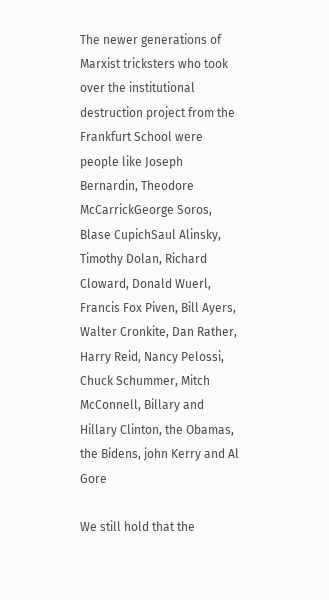The newer generations of Marxist tricksters who took over the institutional destruction project from the Frankfurt School were people like Joseph Bernardin, Theodore McCarrickGeorge Soros, Blase CupichSaul Alinsky, Timothy Dolan, Richard Cloward, Donald Wuerl, Francis Fox Piven, Bill Ayers, Walter Cronkite, Dan Rather, Harry Reid, Nancy Pelossi, Chuck Schummer, Mitch McConnell, Billary and Hillary Clinton, the Obamas, the Bidens, john Kerry and Al Gore

We still hold that the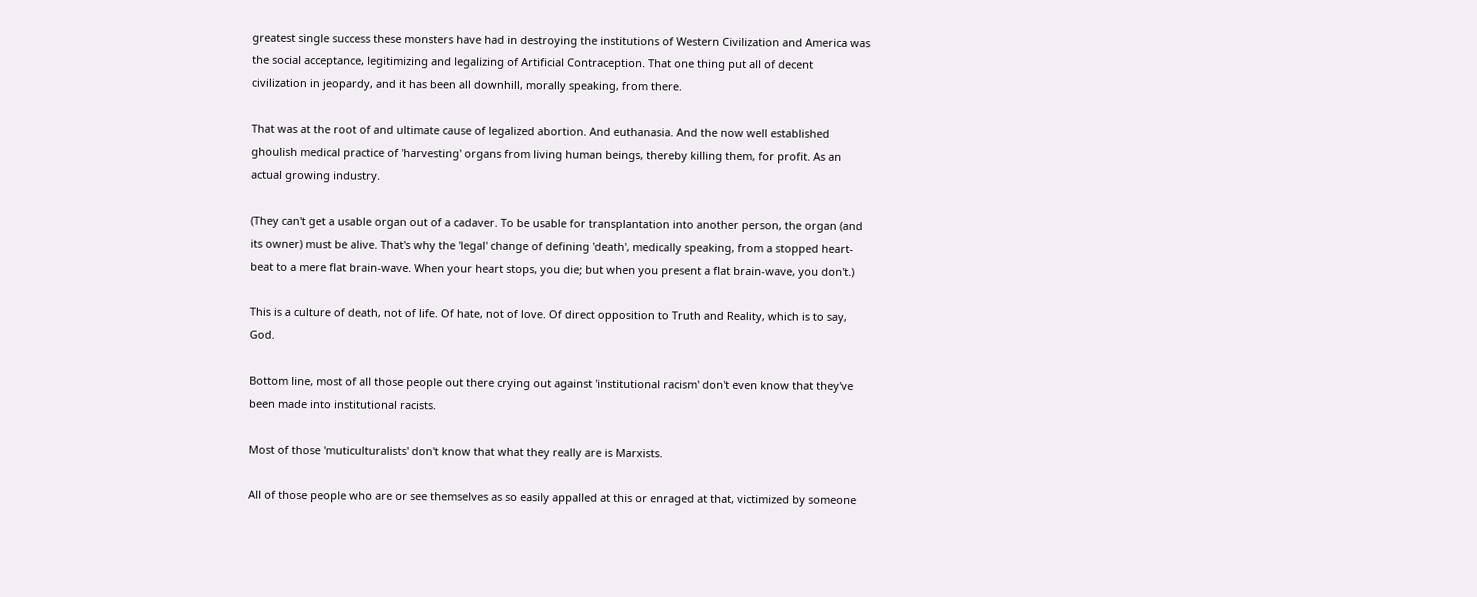greatest single success these monsters have had in destroying the institutions of Western Civilization and America was the social acceptance, legitimizing and legalizing of Artificial Contraception. That one thing put all of decent civilization in jeopardy, and it has been all downhill, morally speaking, from there.

That was at the root of and ultimate cause of legalized abortion. And euthanasia. And the now well established ghoulish medical practice of 'harvesting' organs from living human beings, thereby killing them, for profit. As an actual growing industry.

(They can't get a usable organ out of a cadaver. To be usable for transplantation into another person, the organ (and its owner) must be alive. That's why the 'legal' change of defining 'death', medically speaking, from a stopped heart-beat to a mere flat brain-wave. When your heart stops, you die; but when you present a flat brain-wave, you don't.)

This is a culture of death, not of life. Of hate, not of love. Of direct opposition to Truth and Reality, which is to say, God.

Bottom line, most of all those people out there crying out against 'institutional racism' don't even know that they've been made into institutional racists.

Most of those 'muticulturalists' don't know that what they really are is Marxists.

All of those people who are or see themselves as so easily appalled at this or enraged at that, victimized by someone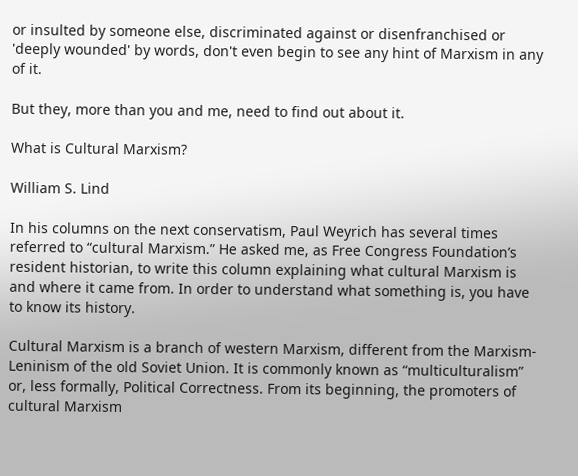or insulted by someone else, discriminated against or disenfranchised or 'deeply wounded' by words, don't even begin to see any hint of Marxism in any of it.

But they, more than you and me, need to find out about it.

What is Cultural Marxism?

William S. Lind

In his columns on the next conservatism, Paul Weyrich has several times referred to “cultural Marxism.” He asked me, as Free Congress Foundation’s resident historian, to write this column explaining what cultural Marxism is and where it came from. In order to understand what something is, you have to know its history.

Cultural Marxism is a branch of western Marxism, different from the Marxism-Leninism of the old Soviet Union. It is commonly known as “multiculturalism” or, less formally, Political Correctness. From its beginning, the promoters of cultural Marxism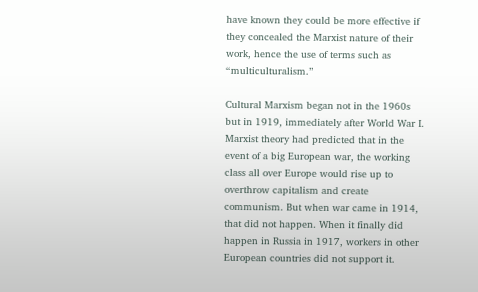have known they could be more effective if they concealed the Marxist nature of their work, hence the use of terms such as “multiculturalism.”

Cultural Marxism began not in the 1960s but in 1919, immediately after World War I. Marxist theory had predicted that in the event of a big European war, the working class all over Europe would rise up to overthrow capitalism and create communism. But when war came in 1914, that did not happen. When it finally did happen in Russia in 1917, workers in other European countries did not support it.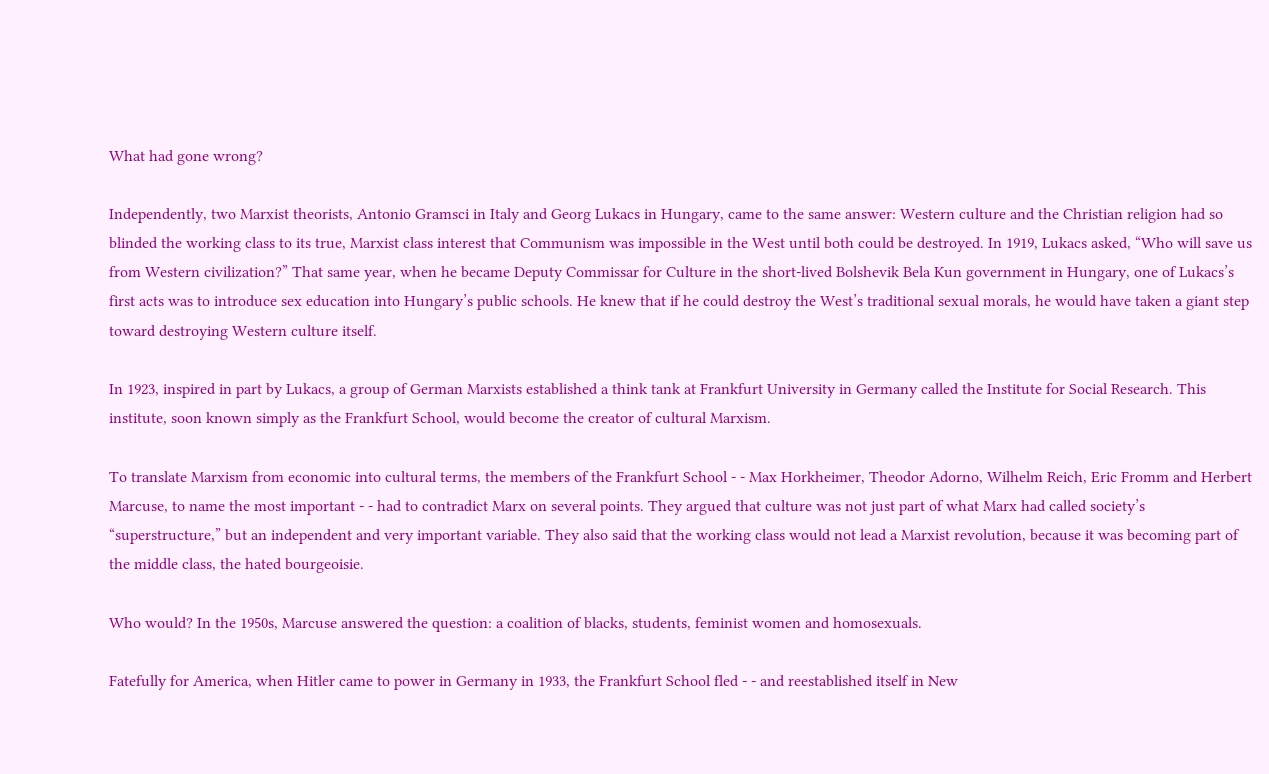What had gone wrong?

Independently, two Marxist theorists, Antonio Gramsci in Italy and Georg Lukacs in Hungary, came to the same answer: Western culture and the Christian religion had so blinded the working class to its true, Marxist class interest that Communism was impossible in the West until both could be destroyed. In 1919, Lukacs asked, “Who will save us from Western civilization?” That same year, when he became Deputy Commissar for Culture in the short-lived Bolshevik Bela Kun government in Hungary, one of Lukacs’s first acts was to introduce sex education into Hungary’s public schools. He knew that if he could destroy the West’s traditional sexual morals, he would have taken a giant step toward destroying Western culture itself.

In 1923, inspired in part by Lukacs, a group of German Marxists established a think tank at Frankfurt University in Germany called the Institute for Social Research. This institute, soon known simply as the Frankfurt School, would become the creator of cultural Marxism.

To translate Marxism from economic into cultural terms, the members of the Frankfurt School - - Max Horkheimer, Theodor Adorno, Wilhelm Reich, Eric Fromm and Herbert Marcuse, to name the most important - - had to contradict Marx on several points. They argued that culture was not just part of what Marx had called society’s “superstructure,” but an independent and very important variable. They also said that the working class would not lead a Marxist revolution, because it was becoming part of the middle class, the hated bourgeoisie.

Who would? In the 1950s, Marcuse answered the question: a coalition of blacks, students, feminist women and homosexuals.

Fatefully for America, when Hitler came to power in Germany in 1933, the Frankfurt School fled - - and reestablished itself in New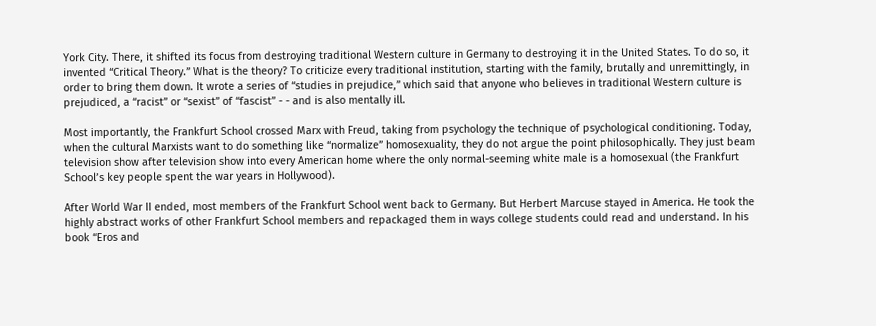York City. There, it shifted its focus from destroying traditional Western culture in Germany to destroying it in the United States. To do so, it invented “Critical Theory.” What is the theory? To criticize every traditional institution, starting with the family, brutally and unremittingly, in order to bring them down. It wrote a series of “studies in prejudice,” which said that anyone who believes in traditional Western culture is prejudiced, a “racist” or “sexist” of “fascist” - - and is also mentally ill.

Most importantly, the Frankfurt School crossed Marx with Freud, taking from psychology the technique of psychological conditioning. Today, when the cultural Marxists want to do something like “normalize” homosexuality, they do not argue the point philosophically. They just beam television show after television show into every American home where the only normal-seeming white male is a homosexual (the Frankfurt School’s key people spent the war years in Hollywood).

After World War II ended, most members of the Frankfurt School went back to Germany. But Herbert Marcuse stayed in America. He took the highly abstract works of other Frankfurt School members and repackaged them in ways college students could read and understand. In his book “Eros and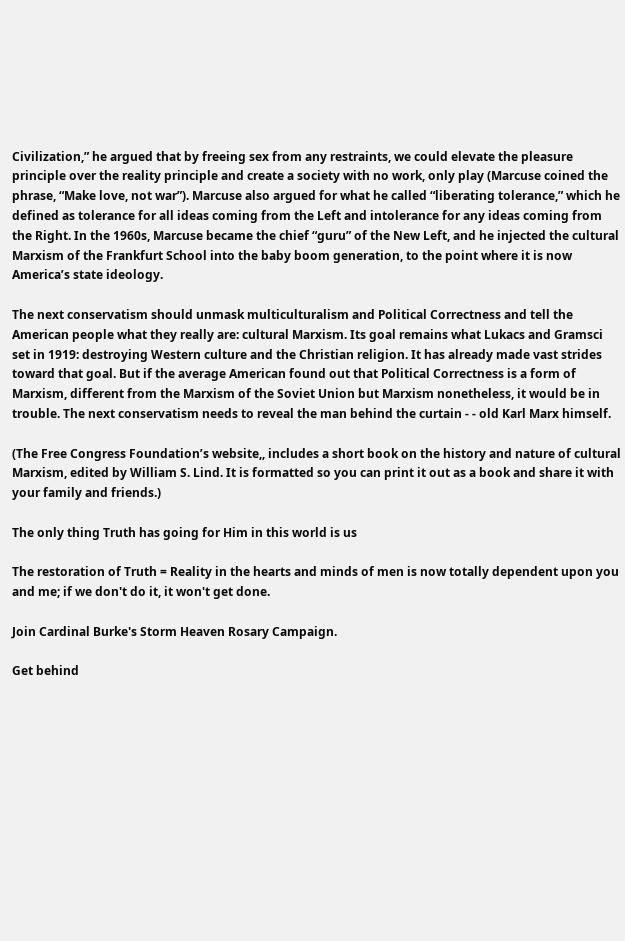Civilization,” he argued that by freeing sex from any restraints, we could elevate the pleasure principle over the reality principle and create a society with no work, only play (Marcuse coined the phrase, “Make love, not war”). Marcuse also argued for what he called “liberating tolerance,” which he defined as tolerance for all ideas coming from the Left and intolerance for any ideas coming from the Right. In the 1960s, Marcuse became the chief “guru” of the New Left, and he injected the cultural Marxism of the Frankfurt School into the baby boom generation, to the point where it is now America’s state ideology.

The next conservatism should unmask multiculturalism and Political Correctness and tell the American people what they really are: cultural Marxism. Its goal remains what Lukacs and Gramsci set in 1919: destroying Western culture and the Christian religion. It has already made vast strides toward that goal. But if the average American found out that Political Correctness is a form of Marxism, different from the Marxism of the Soviet Union but Marxism nonetheless, it would be in trouble. The next conservatism needs to reveal the man behind the curtain - - old Karl Marx himself.

(The Free Congress Foundation’s website,, includes a short book on the history and nature of cultural Marxism, edited by William S. Lind. It is formatted so you can print it out as a book and share it with your family and friends.)

The only thing Truth has going for Him in this world is us

The restoration of Truth = Reality in the hearts and minds of men is now totally dependent upon you and me; if we don't do it, it won't get done.

Join Cardinal Burke's Storm Heaven Rosary Campaign.

Get behind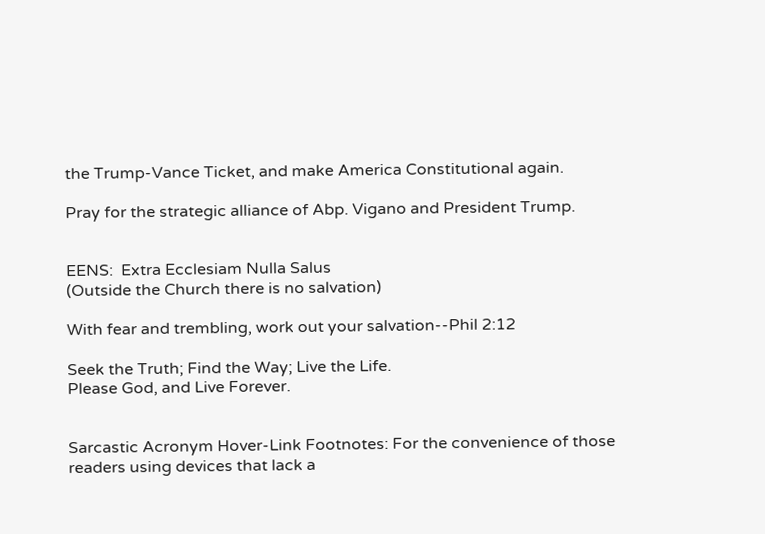the Trump-Vance Ticket, and make America Constitutional again.

Pray for the strategic alliance of Abp. Vigano and President Trump.


EENS:  Extra Ecclesiam Nulla Salus
(Outside the Church there is no salvation)

With fear and trembling, work out your salvation--Phil 2:12

Seek the Truth; Find the Way; Live the Life.
Please God, and Live Forever.


Sarcastic Acronym Hover-Link Footnotes: For the convenience of those readers using devices that lack a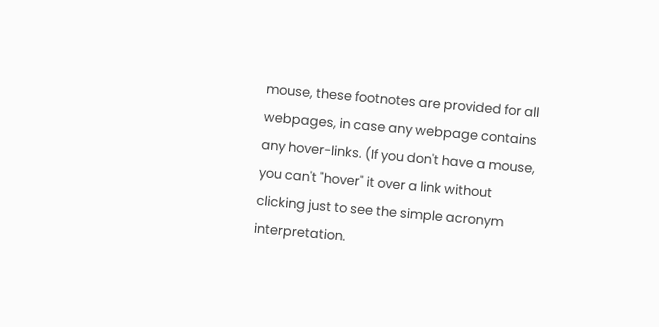mouse, these footnotes are provided for all webpages, in case any webpage contains any hover-links. (If you don't have a mouse, you can't "hover" it over a link without clicking just to see the simple acronym interpretation.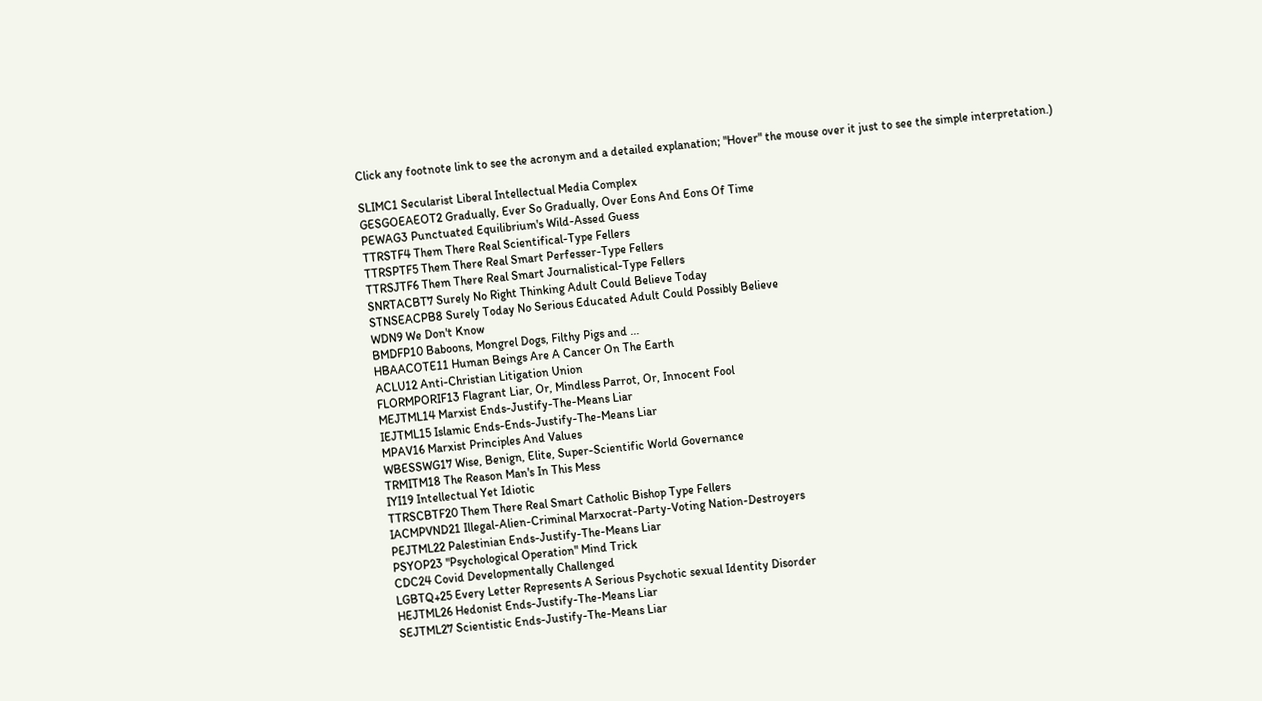Click any footnote link to see the acronym and a detailed explanation; "Hover" the mouse over it just to see the simple interpretation.)

SLIMC1 Secularist Liberal Intellectual Media Complex
GESGOEAEOT2 Gradually, Ever So Gradually, Over Eons And Eons Of Time
PEWAG3 Punctuated Equilibrium's Wild-Assed Guess
TTRSTF4 Them There Real Scientifical-Type Fellers
TTRSPTF5 Them There Real Smart Perfesser-Type Fellers
TTRSJTF6 Them There Real Smart Journalistical-Type Fellers
SNRTACBT7 Surely No Right Thinking Adult Could Believe Today
STNSEACPB8 Surely Today No Serious Educated Adult Could Possibly Believe
WDN9 We Don't Know
BMDFP10 Baboons, Mongrel Dogs, Filthy Pigs and ...
HBAACOTE11 Human Beings Are A Cancer On The Earth
ACLU12 Anti-Christian Litigation Union
FLORMPORIF13 Flagrant Liar, Or, Mindless Parrot, Or, Innocent Fool
MEJTML14 Marxist Ends-Justify-The-Means Liar
IEJTML15 Islamic Ends-Ends-Justify-The-Means Liar
MPAV16 Marxist Principles And Values
WBESSWG17 Wise, Benign, Elite, Super-Scientific World Governance
TRMITM18 The Reason Man's In This Mess
IYI19 Intellectual Yet Idiotic
TTRSCBTF20 Them There Real Smart Catholic Bishop Type Fellers
IACMPVND21 Illegal-Alien-Criminal Marxocrat-Party-Voting Nation-Destroyers
PEJTML22 Palestinian Ends-Justify-The-Means Liar
PSYOP23 "Psychological Operation" Mind Trick
CDC24 Covid Developmentally Challenged
LGBTQ+25 Every Letter Represents A Serious Psychotic sexual Identity Disorder
HEJTML26 Hedonist Ends-Justify-The-Means Liar
SEJTML27 Scientistic Ends-Justify-The-Means Liar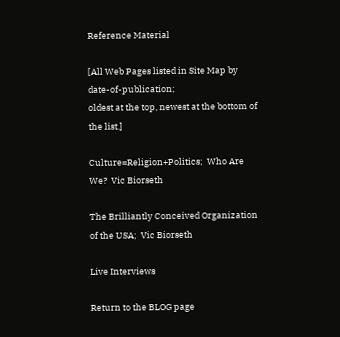Reference Material

[All Web Pages listed in Site Map by date-of-publication;
oldest at the top, newest at the bottom of the list.]

Culture=Religion+Politics;  Who Are We?  Vic Biorseth

The Brilliantly Conceived Organization of the USA;  Vic Biorseth

Live Interviews

Return to the BLOG page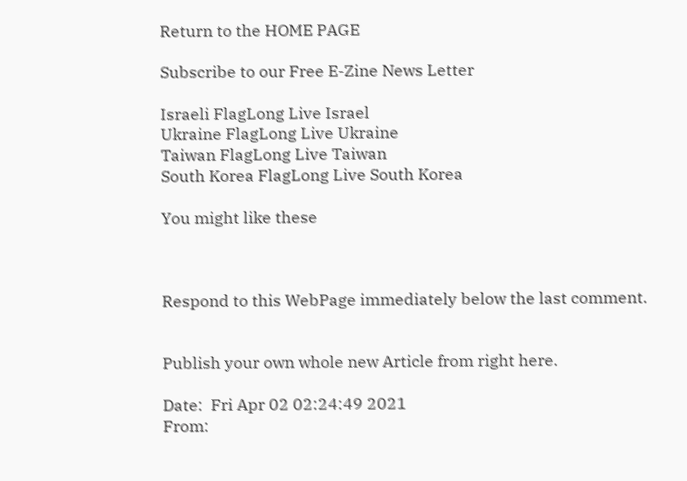Return to the HOME PAGE

Subscribe to our Free E-Zine News Letter

Israeli FlagLong Live Israel
Ukraine FlagLong Live Ukraine
Taiwan FlagLong Live Taiwan
South Korea FlagLong Live South Korea

You might like these



Respond to this WebPage immediately below the last comment.


Publish your own whole new Article from right here.

Date:  Fri Apr 02 02:24:49 2021
From: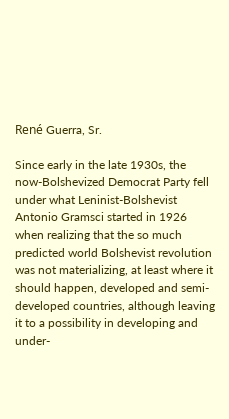René Guerra, Sr.

Since early in the late 1930s, the now-Bolshevized Democrat Party fell under what Leninist-Bolshevist Antonio Gramsci started in 1926 when realizing that the so much predicted world Bolshevist revolution was not materializing, at least where it should happen, developed and semi-developed countries, although leaving it to a possibility in developing and under-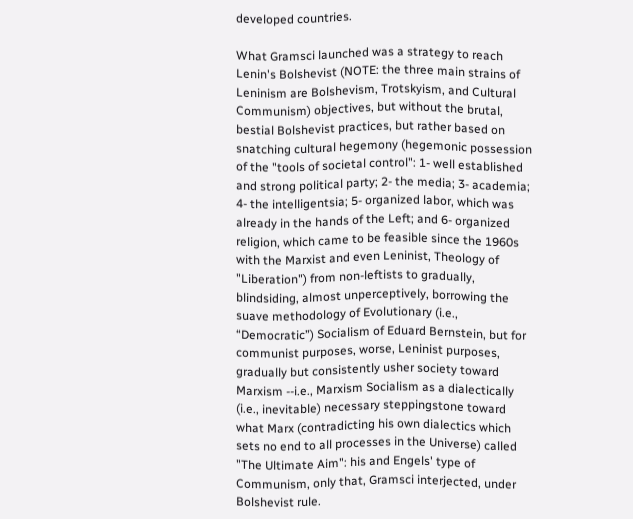developed countries.

What Gramsci launched was a strategy to reach Lenin's Bolshevist (NOTE: the three main strains of Leninism are Bolshevism, Trotskyism, and Cultural Communism) objectives, but without the brutal, bestial Bolshevist practices, but rather based on snatching cultural hegemony (hegemonic possession of the "tools of societal control": 1- well established and strong political party; 2- the media; 3- academia; 4- the intelligentsia; 5- organized labor, which was already in the hands of the Left; and 6- organized religion, which came to be feasible since the 1960s with the Marxist and even Leninist, Theology of "Liberation") from non-leftists to gradually, blindsiding, almost unperceptively, borrowing the suave methodology of Evolutionary (i.e., “Democratic”) Socialism of Eduard Bernstein, but for communist purposes, worse, Leninist purposes, gradually but consistently usher society toward Marxism --i.e., Marxism Socialism as a dialectically (i.e., inevitable) necessary steppingstone toward what Marx (contradicting his own dialectics which sets no end to all processes in the Universe) called "The Ultimate Aim": his and Engels' type of Communism, only that, Gramsci interjected, under Bolshevist rule.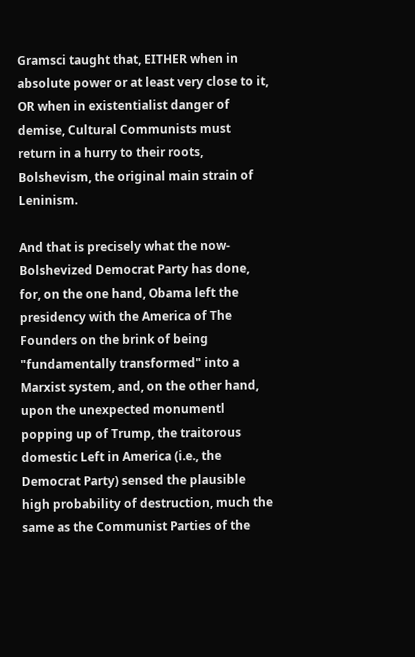Gramsci taught that, EITHER when in absolute power or at least very close to it, OR when in existentialist danger of demise, Cultural Communists must return in a hurry to their roots, Bolshevism, the original main strain of Leninism.

And that is precisely what the now-Bolshevized Democrat Party has done, for, on the one hand, Obama left the presidency with the America of The Founders on the brink of being "fundamentally transformed" into a Marxist system, and, on the other hand, upon the unexpected monumentl popping up of Trump, the traitorous domestic Left in America (i.e., the Democrat Party) sensed the plausible high probability of destruction, much the same as the Communist Parties of the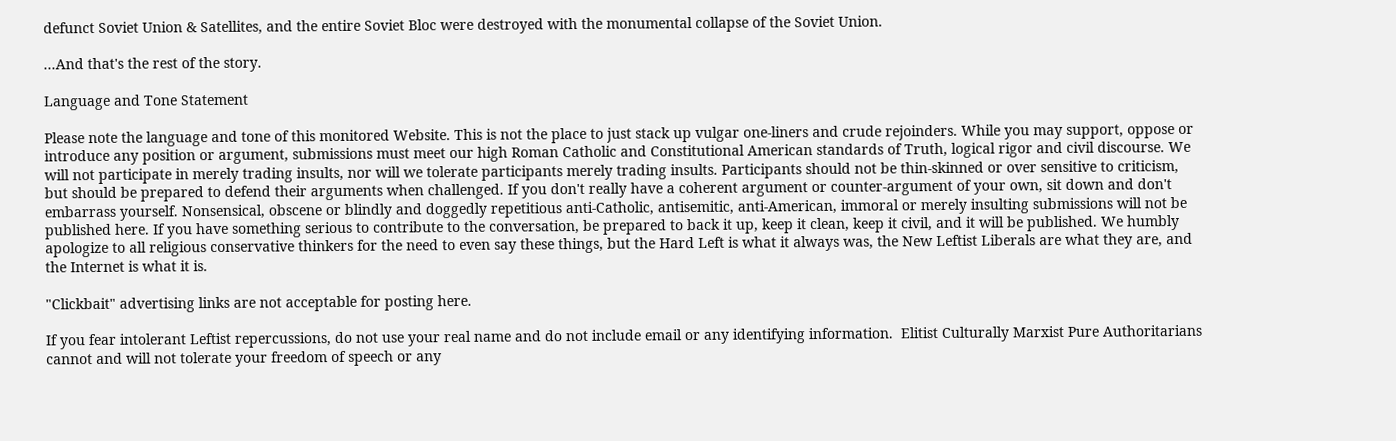defunct Soviet Union & Satellites, and the entire Soviet Bloc were destroyed with the monumental collapse of the Soviet Union.

...And that's the rest of the story.

Language and Tone Statement

Please note the language and tone of this monitored Website. This is not the place to just stack up vulgar one-liners and crude rejoinders. While you may support, oppose or introduce any position or argument, submissions must meet our high Roman Catholic and Constitutional American standards of Truth, logical rigor and civil discourse. We will not participate in merely trading insults, nor will we tolerate participants merely trading insults. Participants should not be thin-skinned or over sensitive to criticism, but should be prepared to defend their arguments when challenged. If you don't really have a coherent argument or counter-argument of your own, sit down and don't embarrass yourself. Nonsensical, obscene or blindly and doggedly repetitious anti-Catholic, antisemitic, anti-American, immoral or merely insulting submissions will not be published here. If you have something serious to contribute to the conversation, be prepared to back it up, keep it clean, keep it civil, and it will be published. We humbly apologize to all religious conservative thinkers for the need to even say these things, but the Hard Left is what it always was, the New Leftist Liberals are what they are, and the Internet is what it is.

"Clickbait" advertising links are not acceptable for posting here.

If you fear intolerant Leftist repercussions, do not use your real name and do not include email or any identifying information.  Elitist Culturally Marxist Pure Authoritarians cannot and will not tolerate your freedom of speech or any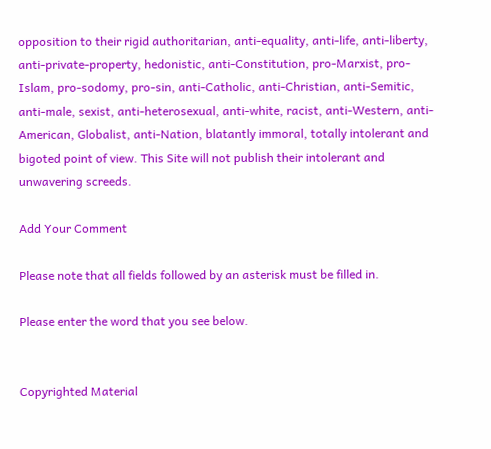opposition to their rigid authoritarian, anti-equality, anti-life, anti-liberty, anti-private-property, hedonistic, anti-Constitution, pro-Marxist, pro-Islam, pro-sodomy, pro-sin, anti-Catholic, anti-Christian, anti-Semitic, anti-male, sexist, anti-heterosexual, anti-white, racist, anti-Western, anti-American, Globalist, anti-Nation, blatantly immoral, totally intolerant and bigoted point of view. This Site will not publish their intolerant and unwavering screeds.

Add Your Comment

Please note that all fields followed by an asterisk must be filled in.

Please enter the word that you see below.


Copyrighted Material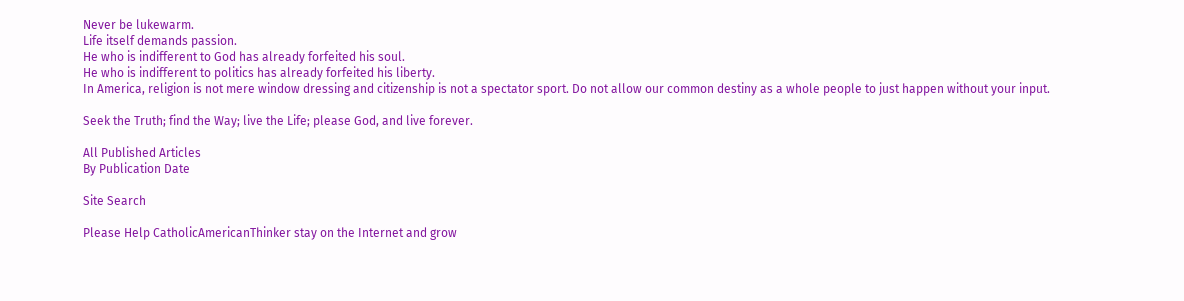Never be lukewarm.
Life itself demands passion.
He who is indifferent to God has already forfeited his soul.
He who is indifferent to politics has already forfeited his liberty.
In America, religion is not mere window dressing and citizenship is not a spectator sport. Do not allow our common destiny as a whole people to just happen without your input.

Seek the Truth; find the Way; live the Life; please God, and live forever.

All Published Articles
By Publication Date

Site Search

Please Help CatholicAmericanThinker stay on the Internet and grow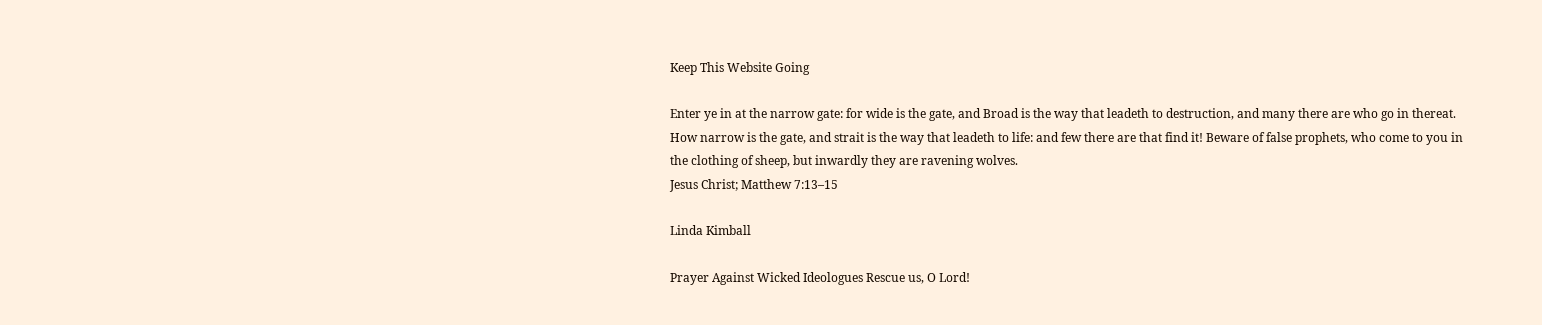Keep This Website Going

Enter ye in at the narrow gate: for wide is the gate, and Broad is the way that leadeth to destruction, and many there are who go in thereat. How narrow is the gate, and strait is the way that leadeth to life: and few there are that find it! Beware of false prophets, who come to you in the clothing of sheep, but inwardly they are ravening wolves.
Jesus Christ; Matthew 7:13–15

Linda Kimball

Prayer Against Wicked Ideologues Rescue us, O Lord!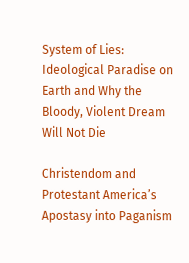System of Lies: Ideological Paradise on Earth and Why the Bloody, Violent Dream Will Not Die

Christendom and Protestant America’s Apostasy into Paganism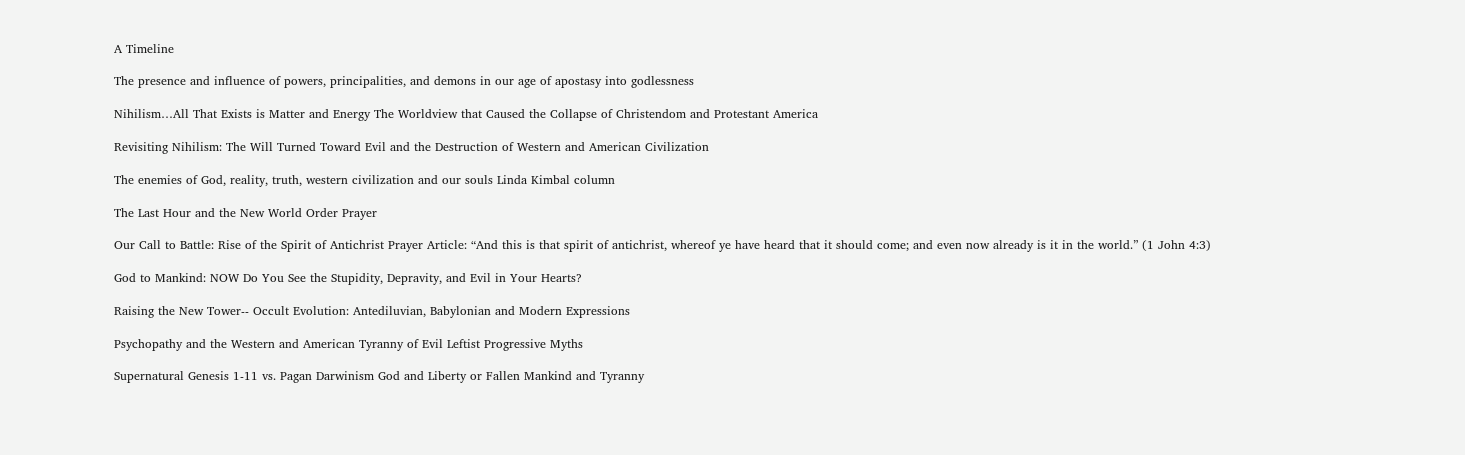A Timeline

The presence and influence of powers, principalities, and demons in our age of apostasy into godlessness

Nihilism…All That Exists is Matter and Energy The Worldview that Caused the Collapse of Christendom and Protestant America

Revisiting Nihilism: The Will Turned Toward Evil and the Destruction of Western and American Civilization

The enemies of God, reality, truth, western civilization and our souls Linda Kimbal column

The Last Hour and the New World Order Prayer

Our Call to Battle: Rise of the Spirit of Antichrist Prayer Article: “And this is that spirit of antichrist, whereof ye have heard that it should come; and even now already is it in the world.” (1 John 4:3)

God to Mankind: NOW Do You See the Stupidity, Depravity, and Evil in Your Hearts?

Raising the New Tower-- Occult Evolution: Antediluvian, Babylonian and Modern Expressions

Psychopathy and the Western and American Tyranny of Evil Leftist Progressive Myths

Supernatural Genesis 1-11 vs. Pagan Darwinism God and Liberty or Fallen Mankind and Tyranny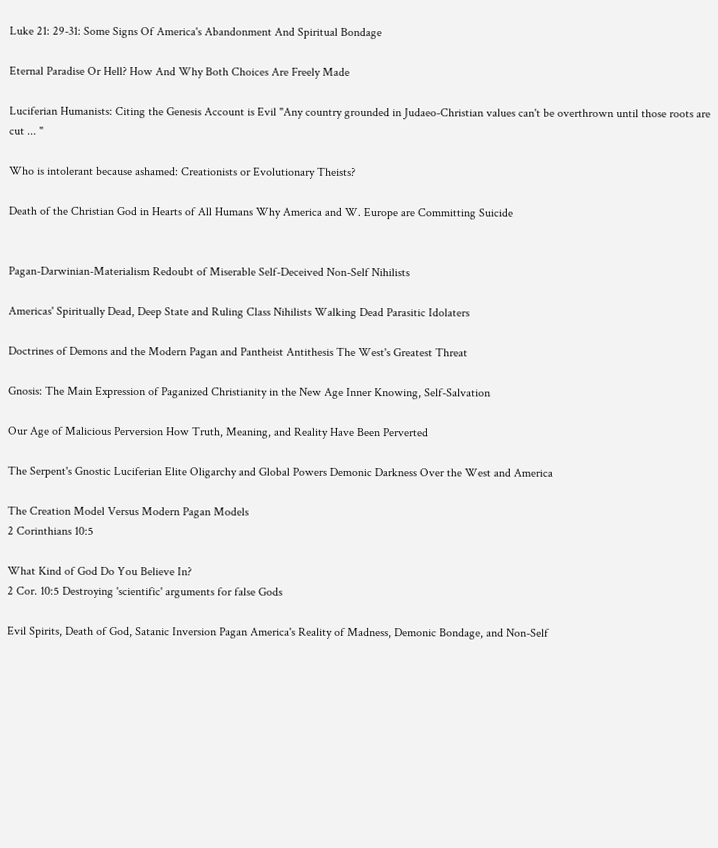Luke 21: 29-31: Some Signs Of America's Abandonment And Spiritual Bondage

Eternal Paradise Or Hell? How And Why Both Choices Are Freely Made

Luciferian Humanists: Citing the Genesis Account is Evil "Any country grounded in Judaeo-Christian values can't be overthrown until those roots are cut ... "

Who is intolerant because ashamed: Creationists or Evolutionary Theists?

Death of the Christian God in Hearts of All Humans Why America and W. Europe are Committing Suicide


Pagan-Darwinian-Materialism Redoubt of Miserable Self-Deceived Non-Self Nihilists

Americas' Spiritually Dead, Deep State and Ruling Class Nihilists Walking Dead Parasitic Idolaters

Doctrines of Demons and the Modern Pagan and Pantheist Antithesis The West's Greatest Threat

Gnosis: The Main Expression of Paganized Christianity in the New Age Inner Knowing, Self-Salvation

Our Age of Malicious Perversion How Truth, Meaning, and Reality Have Been Perverted

The Serpent's Gnostic Luciferian Elite Oligarchy and Global Powers Demonic Darkness Over the West and America

The Creation Model Versus Modern Pagan Models
2 Corinthians 10:5

What Kind of God Do You Believe In?
2 Cor. 10:5 Destroying 'scientific' arguments for false Gods

Evil Spirits, Death of God, Satanic Inversion Pagan America's Reality of Madness, Demonic Bondage, and Non-Self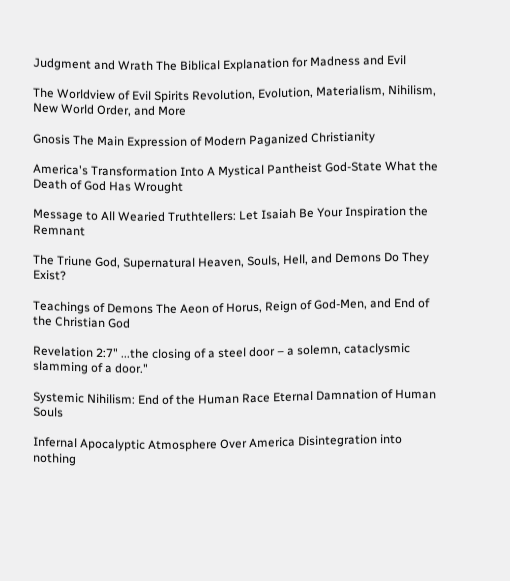Judgment and Wrath The Biblical Explanation for Madness and Evil

The Worldview of Evil Spirits Revolution, Evolution, Materialism, Nihilism, New World Order, and More

Gnosis The Main Expression of Modern Paganized Christianity

America's Transformation Into A Mystical Pantheist God-State What the Death of God Has Wrought

Message to All Wearied Truthtellers: Let Isaiah Be Your Inspiration the Remnant

The Triune God, Supernatural Heaven, Souls, Hell, and Demons Do They Exist?

Teachings of Demons The Aeon of Horus, Reign of God-Men, and End of the Christian God

Revelation 2:7" ...the closing of a steel door – a solemn, cataclysmic slamming of a door."

Systemic Nihilism: End of the Human Race Eternal Damnation of Human Souls

Infernal Apocalyptic Atmosphere Over America Disintegration into nothing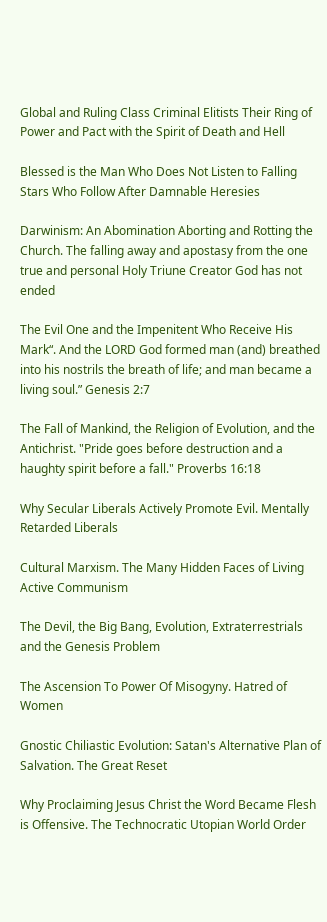Global and Ruling Class Criminal Elitists Their Ring of Power and Pact with the Spirit of Death and Hell

Blessed is the Man Who Does Not Listen to Falling Stars Who Follow After Damnable Heresies

Darwinism: An Abomination Aborting and Rotting the Church. The falling away and apostasy from the one true and personal Holy Triune Creator God has not ended

The Evil One and the Impenitent Who Receive His Mark“. And the LORD God formed man (and) breathed into his nostrils the breath of life; and man became a living soul.” Genesis 2:7

The Fall of Mankind, the Religion of Evolution, and the Antichrist. "Pride goes before destruction and a haughty spirit before a fall." Proverbs 16:18

Why Secular Liberals Actively Promote Evil. Mentally Retarded Liberals

Cultural Marxism. The Many Hidden Faces of Living Active Communism

The Devil, the Big Bang, Evolution, Extraterrestrials and the Genesis Problem

The Ascension To Power Of Misogyny. Hatred of Women

Gnostic Chiliastic Evolution: Satan's Alternative Plan of Salvation. The Great Reset

Why Proclaiming Jesus Christ the Word Became Flesh is Offensive. The Technocratic Utopian World Order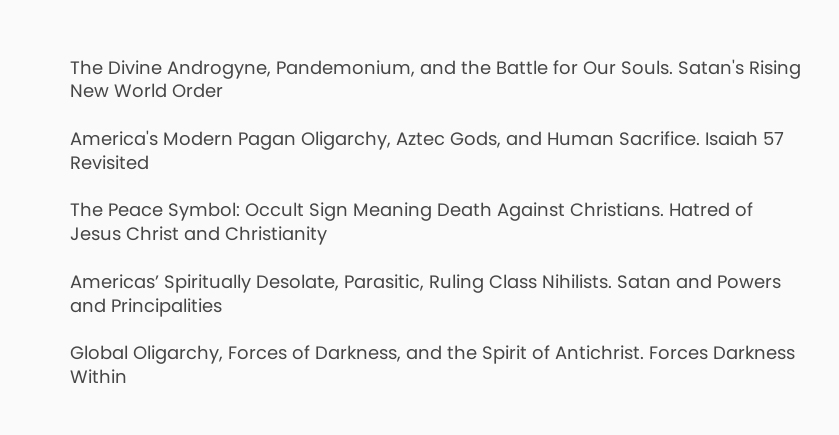The Divine Androgyne, Pandemonium, and the Battle for Our Souls. Satan's Rising New World Order

America's Modern Pagan Oligarchy, Aztec Gods, and Human Sacrifice. Isaiah 57 Revisited

The Peace Symbol: Occult Sign Meaning Death Against Christians. Hatred of Jesus Christ and Christianity

Americas’ Spiritually Desolate, Parasitic, Ruling Class Nihilists. Satan and Powers and Principalities

Global Oligarchy, Forces of Darkness, and the Spirit of Antichrist. Forces Darkness Within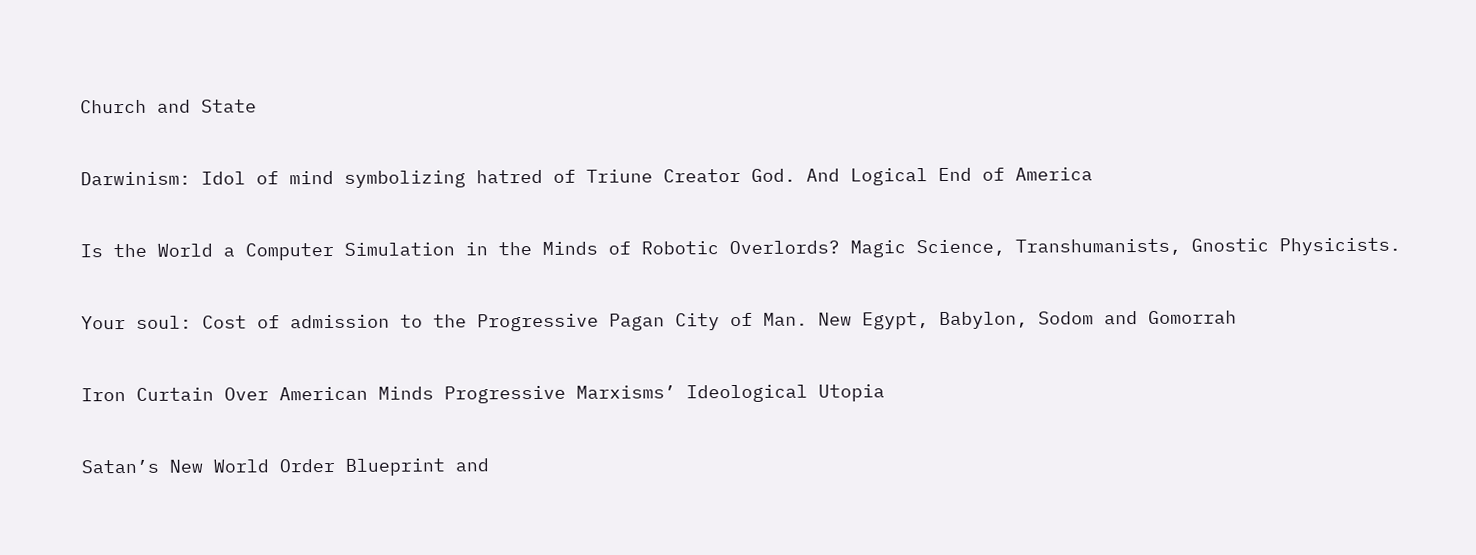Church and State

Darwinism: Idol of mind symbolizing hatred of Triune Creator God. And Logical End of America

Is the World a Computer Simulation in the Minds of Robotic Overlords? Magic Science, Transhumanists, Gnostic Physicists.

Your soul: Cost of admission to the Progressive Pagan City of Man. New Egypt, Babylon, Sodom and Gomorrah

Iron Curtain Over American Minds Progressive Marxisms’ Ideological Utopia

Satan’s New World Order Blueprint and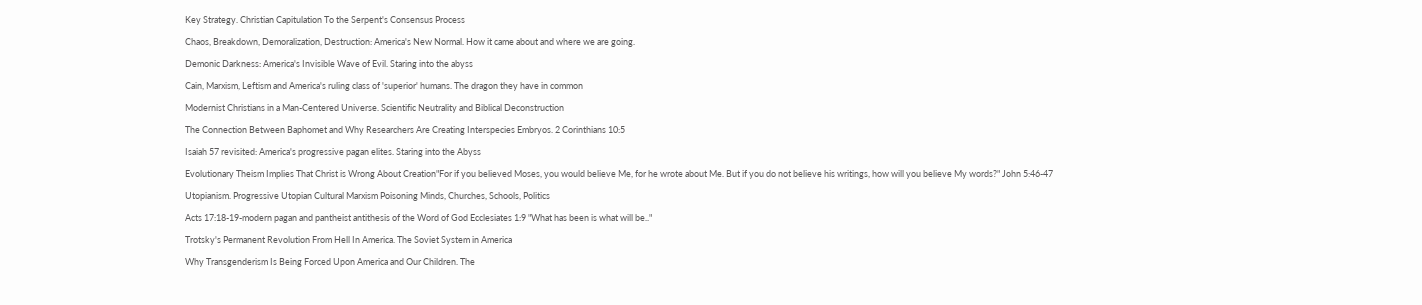Key Strategy. Christian Capitulation To the Serpent's Consensus Process

Chaos, Breakdown, Demoralization, Destruction: America's New Normal. How it came about and where we are going.

Demonic Darkness: America's Invisible Wave of Evil. Staring into the abyss

Cain, Marxism, Leftism and America's ruling class of 'superior' humans. The dragon they have in common

Modernist Christians in a Man-Centered Universe. Scientific Neutrality and Biblical Deconstruction

The Connection Between Baphomet and Why Researchers Are Creating Interspecies Embryos. 2 Corinthians 10:5

Isaiah 57 revisited: America's progressive pagan elites. Staring into the Abyss

Evolutionary Theism Implies That Christ is Wrong About Creation"For if you believed Moses, you would believe Me, for he wrote about Me. But if you do not believe his writings, how will you believe My words?" John 5:46-47

Utopianism. Progressive Utopian Cultural Marxism Poisoning Minds, Churches, Schools, Politics

Acts 17:18-19-modern pagan and pantheist antithesis of the Word of God Ecclesiates 1:9 "What has been is what will be.."

Trotsky's Permanent Revolution From Hell In America. The Soviet System in America

Why Transgenderism Is Being Forced Upon America and Our Children. The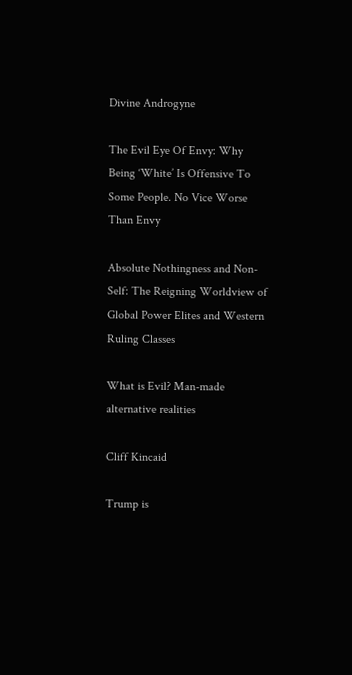Divine Androgyne

The Evil Eye Of Envy: Why Being ‘White’ Is Offensive To Some People. No Vice Worse Than Envy

Absolute Nothingness and Non-Self: The Reigning Worldview of Global Power Elites and Western Ruling Classes

What is Evil? Man-made alternative realities

Cliff Kincaid

Trump is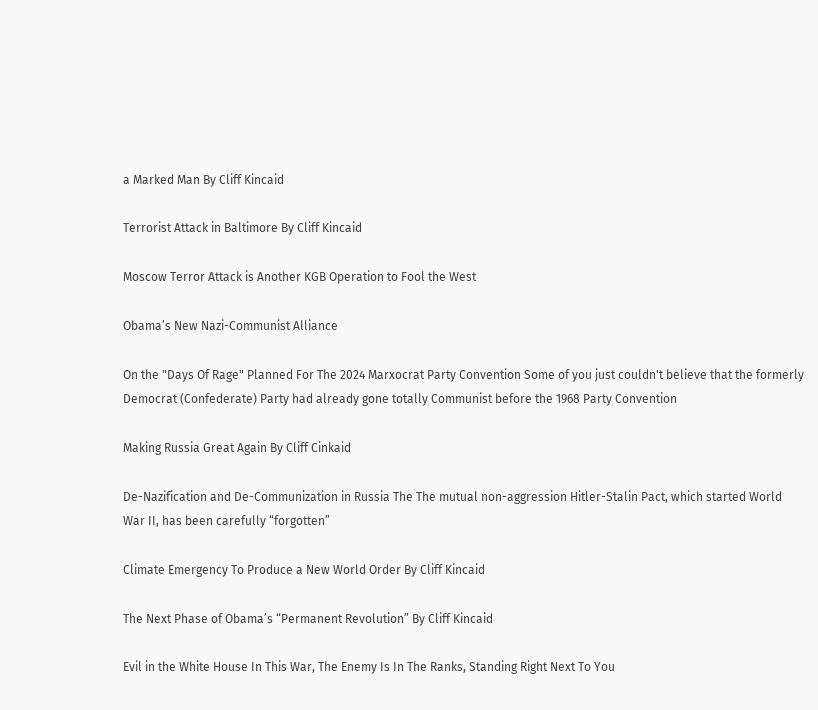a Marked Man By Cliff Kincaid

Terrorist Attack in Baltimore By Cliff Kincaid

Moscow Terror Attack is Another KGB Operation to Fool the West

Obama’s New Nazi-Communist Alliance

On the "Days Of Rage" Planned For The 2024 Marxocrat Party Convention Some of you just couldn't believe that the formerly Democrat (Confederate) Party had already gone totally Communist before the 1968 Party Convention

Making Russia Great Again By Cliff Cinkaid

De-Nazification and De-Communization in Russia The The mutual non-aggression Hitler-Stalin Pact, which started World War II, has been carefully “forgotten”

Climate Emergency To Produce a New World Order By Cliff Kincaid

The Next Phase of Obama’s “Permanent Revolution” By Cliff Kincaid

Evil in the White House In This War, The Enemy Is In The Ranks, Standing Right Next To You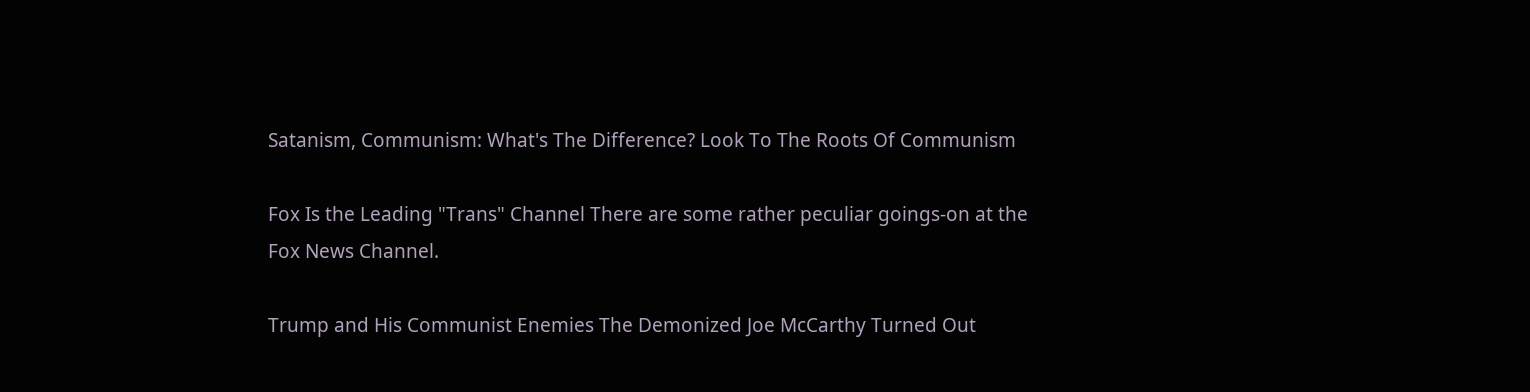Satanism, Communism: What's The Difference? Look To The Roots Of Communism

Fox Is the Leading "Trans" Channel There are some rather peculiar goings-on at the Fox News Channel.

Trump and His Communist Enemies The Demonized Joe McCarthy Turned Out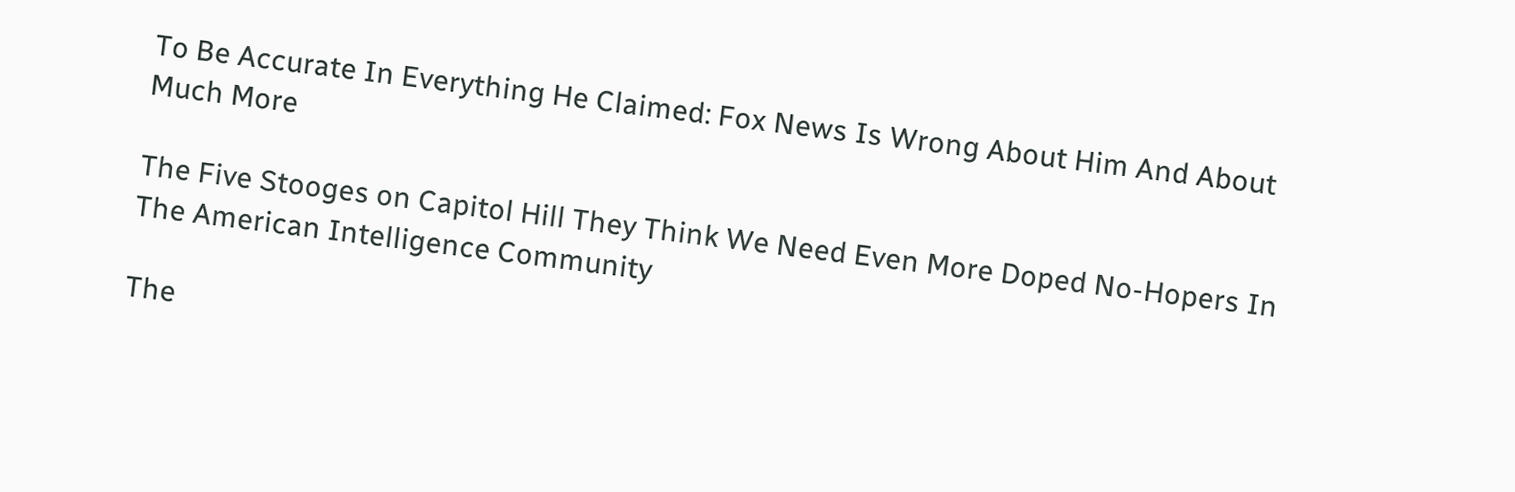To Be Accurate In Everything He Claimed: Fox News Is Wrong About Him And About Much More

The Five Stooges on Capitol Hill They Think We Need Even More Doped No-Hopers In The American Intelligence Community

The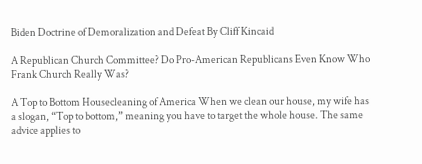Biden Doctrine of Demoralization and Defeat By Cliff Kincaid

A Republican Church Committee? Do Pro-American Republicans Even Know Who Frank Church Really Was?

A Top to Bottom Housecleaning of America When we clean our house, my wife has a slogan, “Top to bottom,” meaning you have to target the whole house. The same advice applies to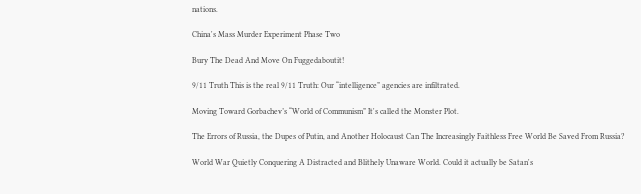nations.

China's Mass Murder Experiment Phase Two

Bury The Dead And Move On Fuggedaboutit!

9/11 Truth This is the real 9/11 Truth: Our “intelligence” agencies are infiltrated.

Moving Toward Gorbachev’s “World of Communism” It's called the Monster Plot.

The Errors of Russia, the Dupes of Putin, and Another Holocaust Can The Increasingly Faithless Free World Be Saved From Russia?

World War Quietly Conquering A Distracted and Blithely Unaware World. Could it actually be Satan's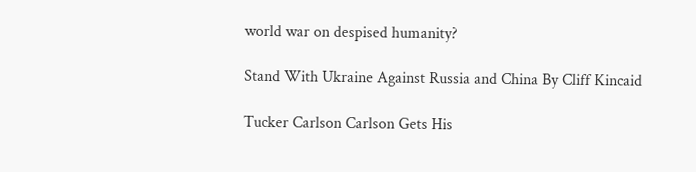world war on despised humanity?

Stand With Ukraine Against Russia and China By Cliff Kincaid

Tucker Carlson Carlson Gets His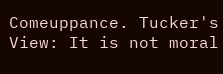Comeuppance. Tucker's View: It is not moral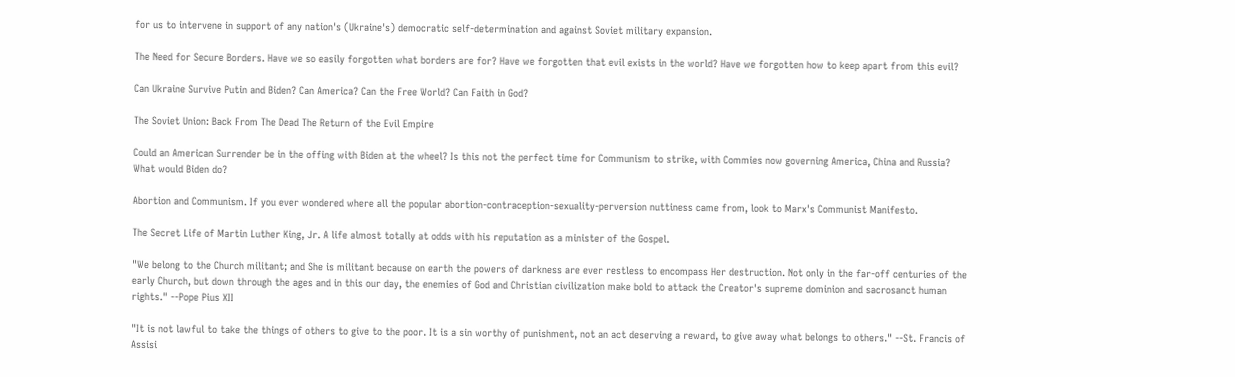for us to intervene in support of any nation's (Ukraine's) democratic self-determination and against Soviet military expansion.

The Need for Secure Borders. Have we so easily forgotten what borders are for? Have we forgotten that evil exists in the world? Have we forgotten how to keep apart from this evil?

Can Ukraine Survive Putin and Biden? Can America? Can the Free World? Can Faith in God?

The Soviet Union: Back From The Dead The Return of the Evil Empire

Could an American Surrender be in the offing with Biden at the wheel? Is this not the perfect time for Communism to strike, with Commies now governing America, China and Russia? What would Biden do?

Abortion and Communism. If you ever wondered where all the popular abortion-contraception-sexuality-perversion nuttiness came from, look to Marx's Communist Manifesto.

The Secret Life of Martin Luther King, Jr. A life almost totally at odds with his reputation as a minister of the Gospel.

"We belong to the Church militant; and She is militant because on earth the powers of darkness are ever restless to encompass Her destruction. Not only in the far-off centuries of the early Church, but down through the ages and in this our day, the enemies of God and Christian civilization make bold to attack the Creator's supreme dominion and sacrosanct human rights." --Pope Pius XII

"It is not lawful to take the things of others to give to the poor. It is a sin worthy of punishment, not an act deserving a reward, to give away what belongs to others." --St. Francis of Assisi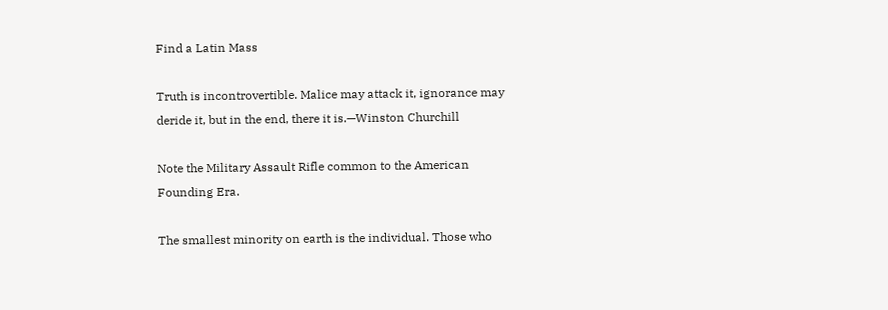Find a Latin Mass

Truth is incontrovertible. Malice may attack it, ignorance may deride it, but in the end, there it is.—Winston Churchill

Note the Military Assault Rifle common to the American Founding Era.

The smallest minority on earth is the individual. Those who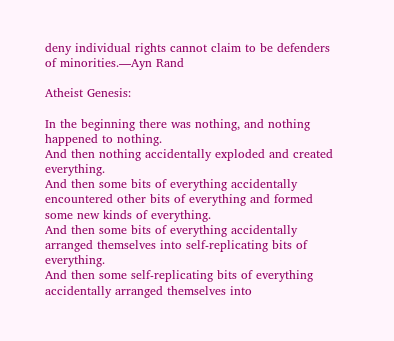deny individual rights cannot claim to be defenders of minorities.—Ayn Rand

Atheist Genesis:

In the beginning there was nothing, and nothing happened to nothing.
And then nothing accidentally exploded and created everything.
And then some bits of everything accidentally encountered other bits of everything and formed some new kinds of everything.
And then some bits of everything accidentally arranged themselves into self-replicating bits of everything.
And then some self-replicating bits of everything accidentally arranged themselves into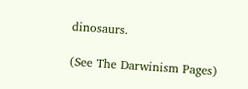dinosaurs.

(See The Darwinism Pages)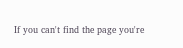If you can't find the page you're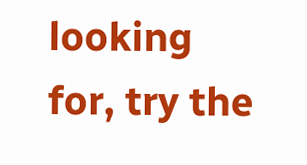looking for, try the